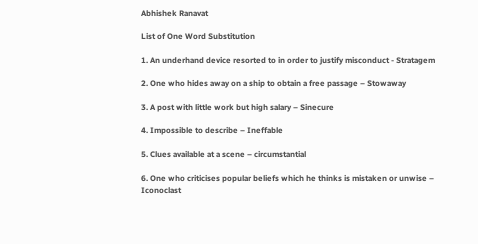Abhishek Ranavat

List of One Word Substitution

1. An underhand device resorted to in order to justify misconduct - Stratagem

2. One who hides away on a ship to obtain a free passage – Stowaway

3. A post with little work but high salary – Sinecure

4. Impossible to describe – Ineffable

5. Clues available at a scene – circumstantial

6. One who criticises popular beliefs which he thinks is mistaken or unwise – Iconoclast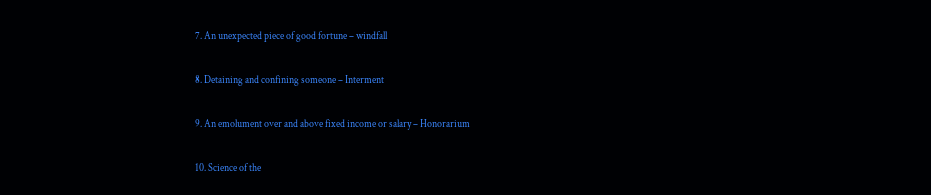7. An unexpected piece of good fortune – windfall

8. Detaining and confining someone – Interment

9. An emolument over and above fixed income or salary – Honorarium

10. Science of the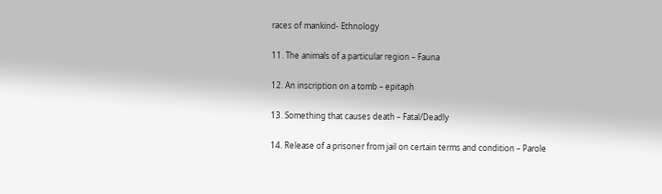races of mankind- Ethnology

11. The animals of a particular region – Fauna

12. An inscription on a tomb – epitaph

13. Something that causes death – Fatal/Deadly

14. Release of a prisoner from jail on certain terms and condition – Parole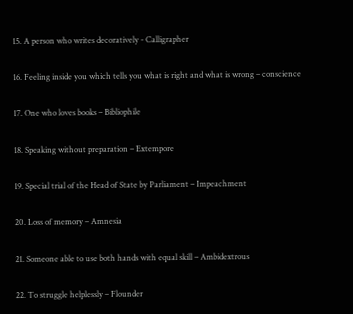15. A person who writes decoratively - Calligrapher

16. Feeling inside you which tells you what is right and what is wrong – conscience

17. One who loves books – Bibliophile

18. Speaking without preparation – Extempore

19. Special trial of the Head of State by Parliament – Impeachment

20. Loss of memory – Amnesia

21. Someone able to use both hands with equal skill – Ambidextrous

22. To struggle helplessly – Flounder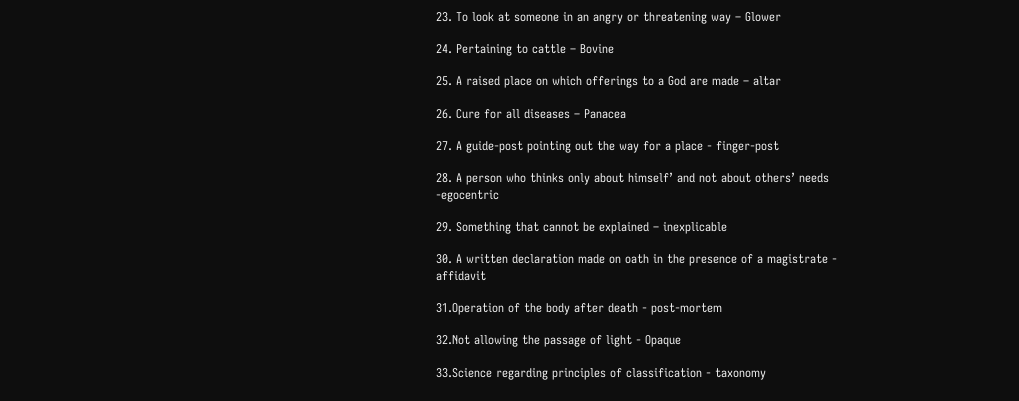23. To look at someone in an angry or threatening way – Glower

24. Pertaining to cattle – Bovine

25. A raised place on which offerings to a God are made – altar

26. Cure for all diseases – Panacea

27. A guide-post pointing out the way for a place - finger-post

28. A person who thinks only about himself’ and not about others’ needs -egocentric

29. Something that cannot be explained – inexplicable

30. A written declaration made on oath in the presence of a magistrate - affidavit

31.Operation of the body after death - post-mortem

32.Not allowing the passage of light - Opaque

33.Science regarding principles of classification - taxonomy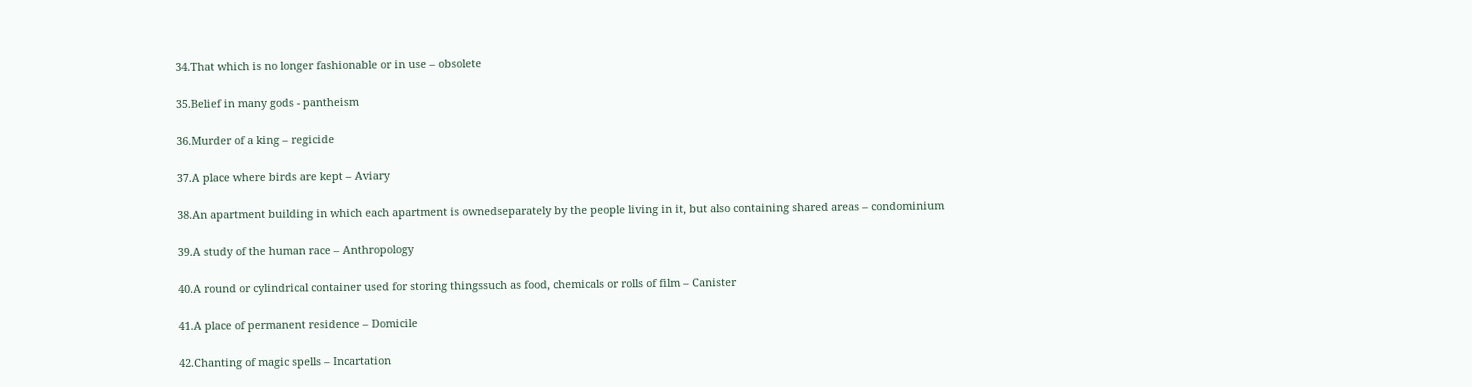34.That which is no longer fashionable or in use – obsolete

35.Belief in many gods - pantheism

36.Murder of a king – regicide

37.A place where birds are kept – Aviary

38.An apartment building in which each apartment is ownedseparately by the people living in it, but also containing shared areas – condominium

39.A study of the human race – Anthropology

40.A round or cylindrical container used for storing thingssuch as food, chemicals or rolls of film – Canister

41.A place of permanent residence – Domicile

42.Chanting of magic spells – Incartation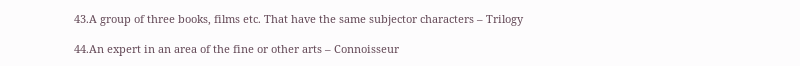43.A group of three books, films etc. That have the same subjector characters – Trilogy

44.An expert in an area of the fine or other arts – Connoisseur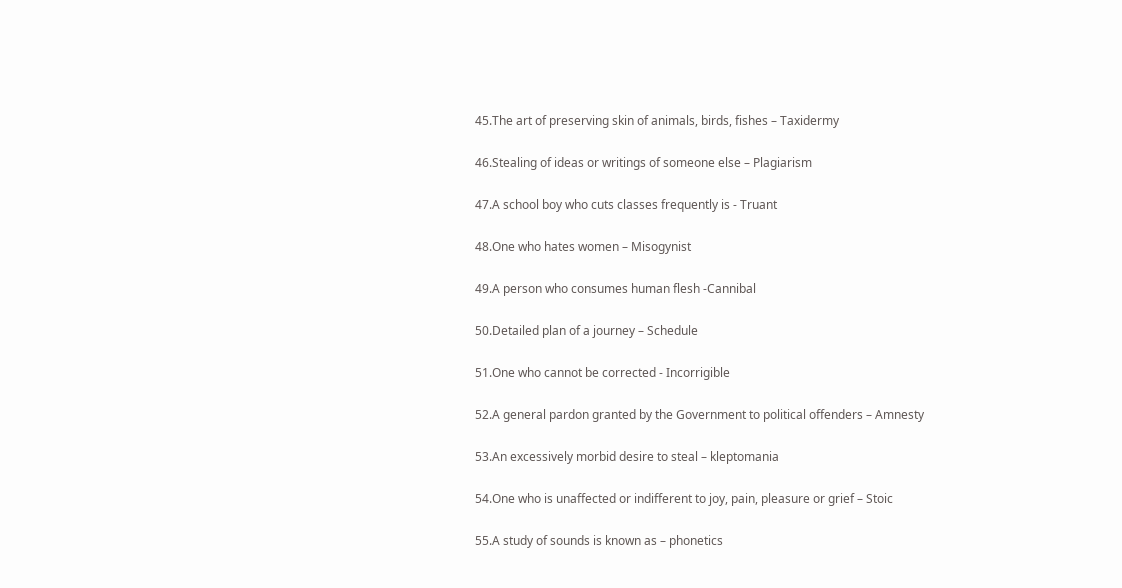45.The art of preserving skin of animals, birds, fishes – Taxidermy

46.Stealing of ideas or writings of someone else – Plagiarism

47.A school boy who cuts classes frequently is - Truant

48.One who hates women – Misogynist

49.A person who consumes human flesh -Cannibal

50.Detailed plan of a journey – Schedule

51.One who cannot be corrected - Incorrigible

52.A general pardon granted by the Government to political offenders – Amnesty

53.An excessively morbid desire to steal – kleptomania

54.One who is unaffected or indifferent to joy, pain, pleasure or grief – Stoic

55.A study of sounds is known as – phonetics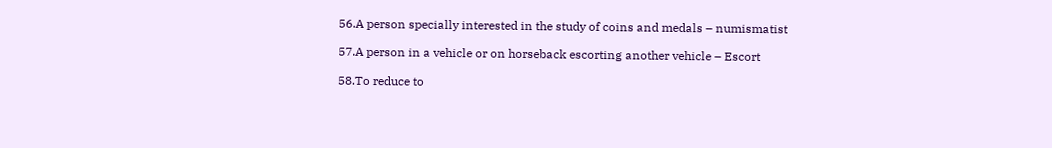56.A person specially interested in the study of coins and medals – numismatist

57.A person in a vehicle or on horseback escorting another vehicle – Escort

58.To reduce to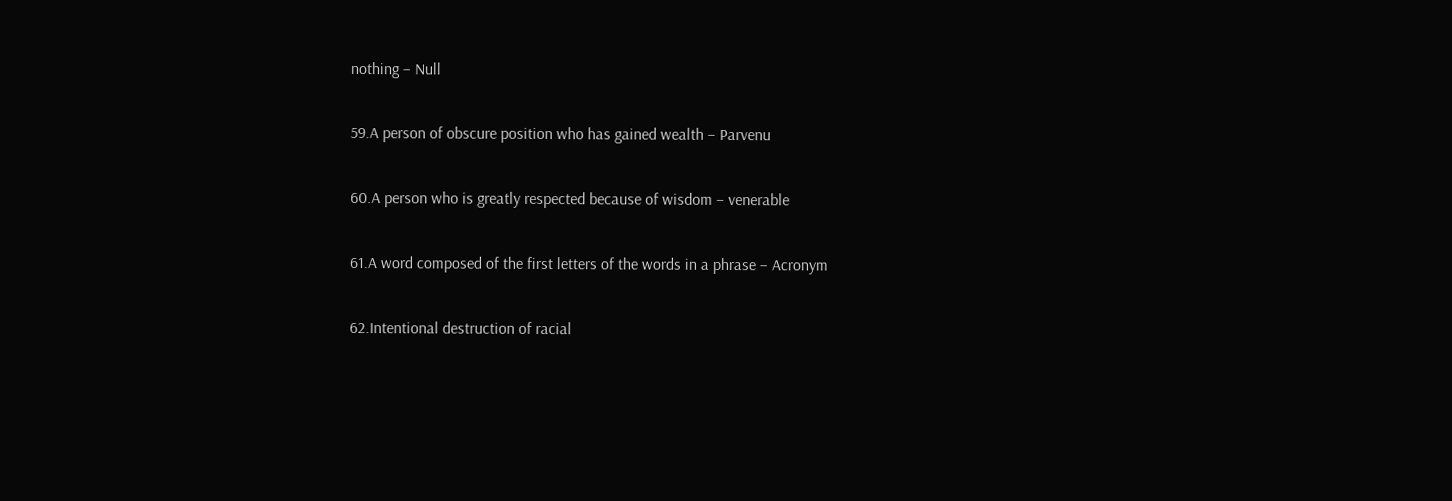nothing – Null

59.A person of obscure position who has gained wealth – Parvenu

60.A person who is greatly respected because of wisdom – venerable

61.A word composed of the first letters of the words in a phrase – Acronym

62.Intentional destruction of racial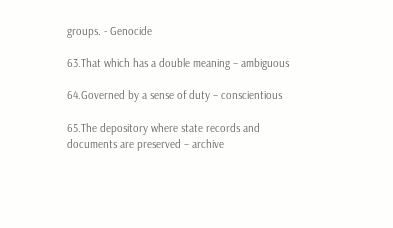groups. - Genocide

63.That which has a double meaning – ambiguous

64.Governed by a sense of duty – conscientious

65.The depository where state records and documents are preserved – archive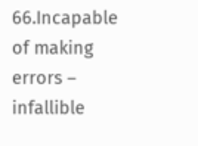66.Incapable of making errors – infallible